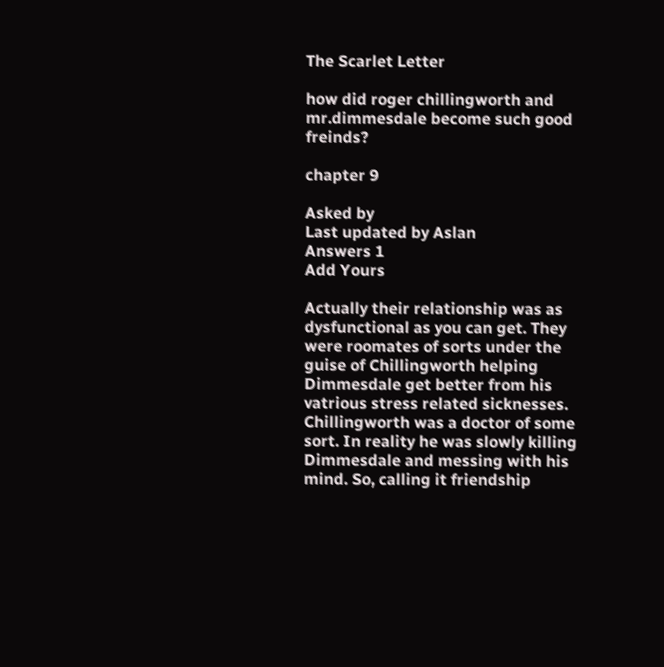The Scarlet Letter

how did roger chillingworth and mr.dimmesdale become such good freinds?

chapter 9

Asked by
Last updated by Aslan
Answers 1
Add Yours

Actually their relationship was as dysfunctional as you can get. They were roomates of sorts under the guise of Chillingworth helping Dimmesdale get better from his vatrious stress related sicknesses. Chillingworth was a doctor of some sort. In reality he was slowly killing Dimmesdale and messing with his mind. So, calling it friendship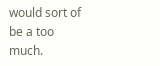would sort of be a too much.